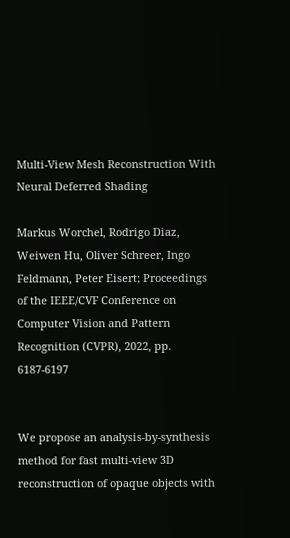Multi-View Mesh Reconstruction With Neural Deferred Shading

Markus Worchel, Rodrigo Diaz, Weiwen Hu, Oliver Schreer, Ingo Feldmann, Peter Eisert; Proceedings of the IEEE/CVF Conference on Computer Vision and Pattern Recognition (CVPR), 2022, pp. 6187-6197


We propose an analysis-by-synthesis method for fast multi-view 3D reconstruction of opaque objects with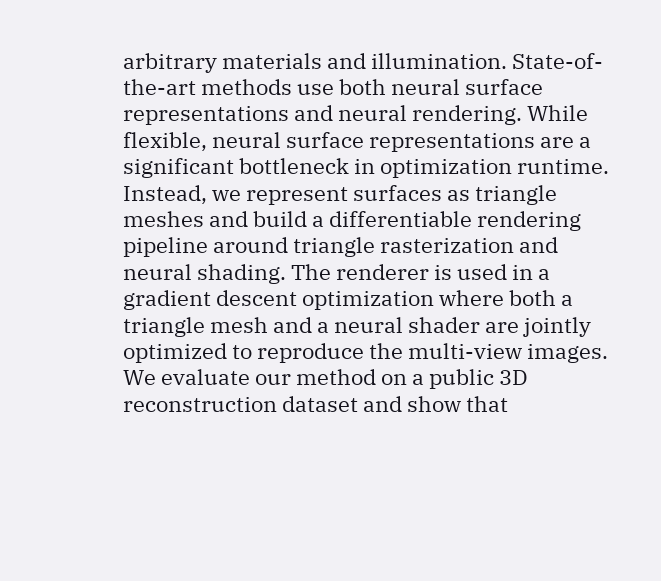arbitrary materials and illumination. State-of-the-art methods use both neural surface representations and neural rendering. While flexible, neural surface representations are a significant bottleneck in optimization runtime. Instead, we represent surfaces as triangle meshes and build a differentiable rendering pipeline around triangle rasterization and neural shading. The renderer is used in a gradient descent optimization where both a triangle mesh and a neural shader are jointly optimized to reproduce the multi-view images. We evaluate our method on a public 3D reconstruction dataset and show that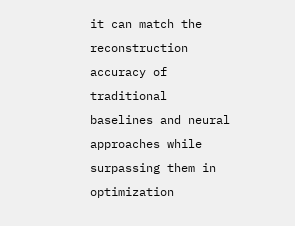it can match the reconstruction accuracy of traditional baselines and neural approaches while surpassing them in optimization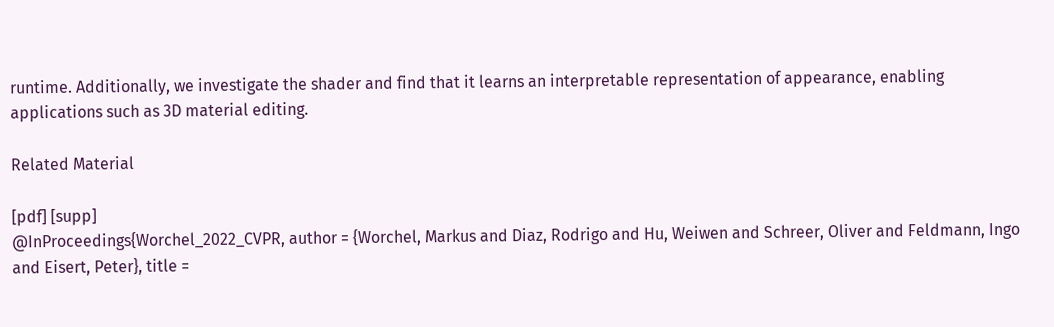runtime. Additionally, we investigate the shader and find that it learns an interpretable representation of appearance, enabling applications such as 3D material editing.

Related Material

[pdf] [supp]
@InProceedings{Worchel_2022_CVPR, author = {Worchel, Markus and Diaz, Rodrigo and Hu, Weiwen and Schreer, Oliver and Feldmann, Ingo and Eisert, Peter}, title =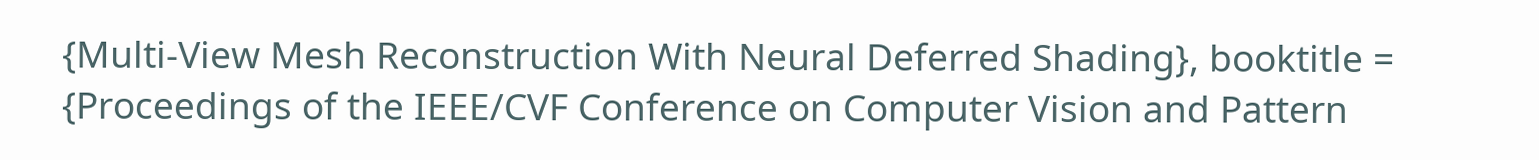{Multi-View Mesh Reconstruction With Neural Deferred Shading}, booktitle = {Proceedings of the IEEE/CVF Conference on Computer Vision and Pattern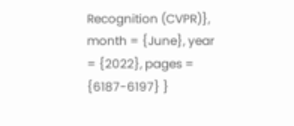Recognition (CVPR)}, month = {June}, year = {2022}, pages = {6187-6197} }